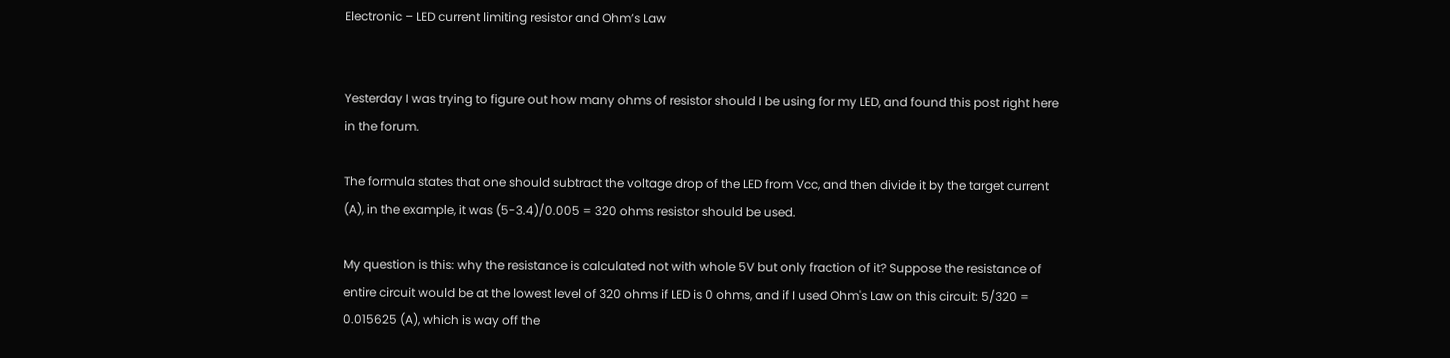Electronic – LED current limiting resistor and Ohm’s Law


Yesterday I was trying to figure out how many ohms of resistor should I be using for my LED, and found this post right here in the forum.

The formula states that one should subtract the voltage drop of the LED from Vcc, and then divide it by the target current (A), in the example, it was (5-3.4)/0.005 = 320 ohms resistor should be used.

My question is this: why the resistance is calculated not with whole 5V but only fraction of it? Suppose the resistance of entire circuit would be at the lowest level of 320 ohms if LED is 0 ohms, and if I used Ohm's Law on this circuit: 5/320 = 0.015625 (A), which is way off the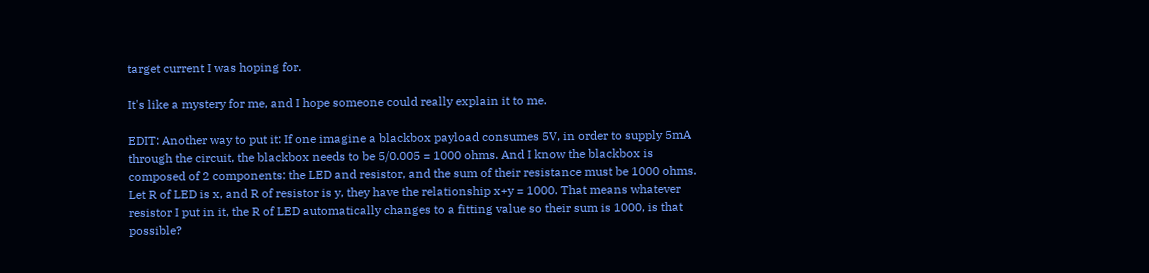target current I was hoping for.

It's like a mystery for me, and I hope someone could really explain it to me.

EDIT: Another way to put it: If one imagine a blackbox payload consumes 5V, in order to supply 5mA through the circuit, the blackbox needs to be 5/0.005 = 1000 ohms. And I know the blackbox is composed of 2 components: the LED and resistor, and the sum of their resistance must be 1000 ohms. Let R of LED is x, and R of resistor is y, they have the relationship x+y = 1000. That means whatever resistor I put in it, the R of LED automatically changes to a fitting value so their sum is 1000, is that possible?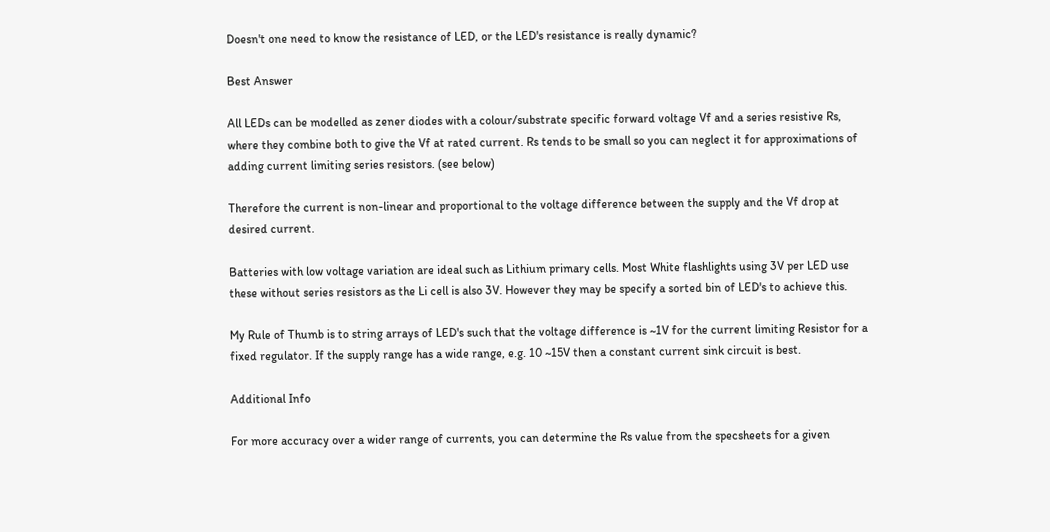Doesn't one need to know the resistance of LED, or the LED's resistance is really dynamic?

Best Answer

All LEDs can be modelled as zener diodes with a colour/substrate specific forward voltage Vf and a series resistive Rs, where they combine both to give the Vf at rated current. Rs tends to be small so you can neglect it for approximations of adding current limiting series resistors. (see below)

Therefore the current is non-linear and proportional to the voltage difference between the supply and the Vf drop at desired current.

Batteries with low voltage variation are ideal such as Lithium primary cells. Most White flashlights using 3V per LED use these without series resistors as the Li cell is also 3V. However they may be specify a sorted bin of LED's to achieve this.

My Rule of Thumb is to string arrays of LED's such that the voltage difference is ~1V for the current limiting Resistor for a fixed regulator. If the supply range has a wide range, e.g. 10 ~15V then a constant current sink circuit is best.

Additional Info

For more accuracy over a wider range of currents, you can determine the Rs value from the specsheets for a given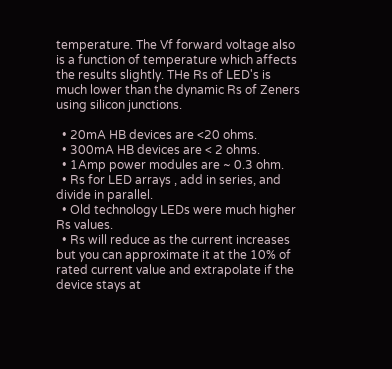temperature. The Vf forward voltage also is a function of temperature which affects the results slightly. THe Rs of LED's is much lower than the dynamic Rs of Zeners using silicon junctions.

  • 20mA HB devices are <20 ohms.
  • 300mA HB devices are < 2 ohms.
  • 1Amp power modules are ~ 0.3 ohm.
  • Rs for LED arrays , add in series, and divide in parallel.
  • Old technology LEDs were much higher Rs values.
  • Rs will reduce as the current increases but you can approximate it at the 10% of rated current value and extrapolate if the device stays at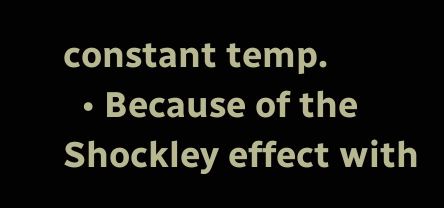constant temp.
  • Because of the Shockley effect with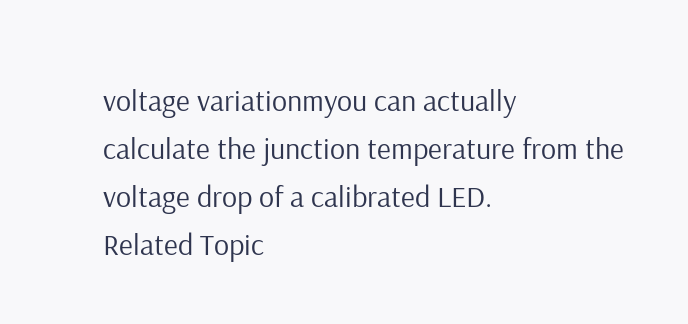voltage variationmyou can actually calculate the junction temperature from the voltage drop of a calibrated LED.
Related Topic